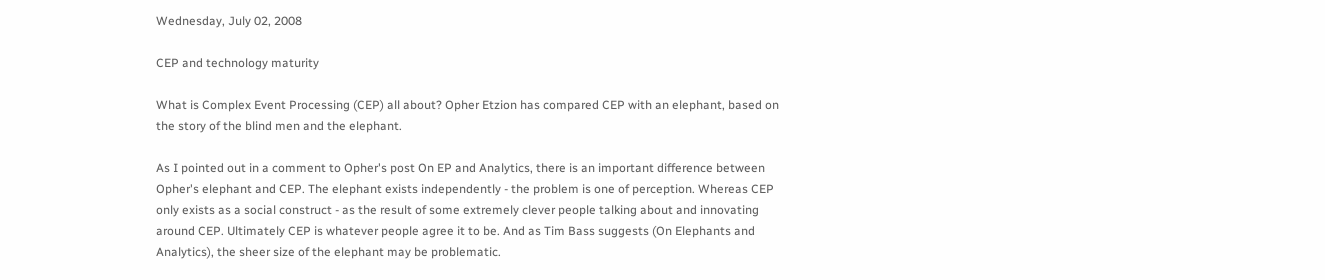Wednesday, July 02, 2008

CEP and technology maturity

What is Complex Event Processing (CEP) all about? Opher Etzion has compared CEP with an elephant, based on the story of the blind men and the elephant.

As I pointed out in a comment to Opher's post On EP and Analytics, there is an important difference between Opher's elephant and CEP. The elephant exists independently - the problem is one of perception. Whereas CEP only exists as a social construct - as the result of some extremely clever people talking about and innovating around CEP. Ultimately CEP is whatever people agree it to be. And as Tim Bass suggests (On Elephants and Analytics), the sheer size of the elephant may be problematic.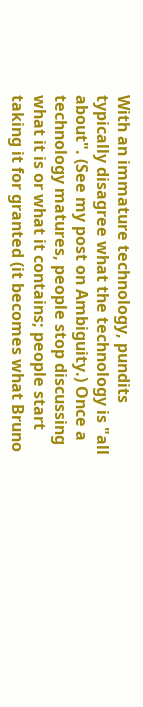With an immature technology, pundits typically disagree what the technology is "all about". (See my post on Ambiguity.) Once a technology matures, people stop discussing what it is or what it contains; people start taking it for granted (it becomes what Bruno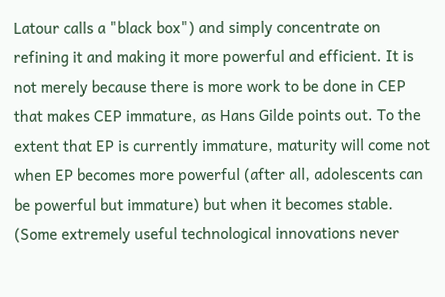Latour calls a "black box") and simply concentrate on refining it and making it more powerful and efficient. It is not merely because there is more work to be done in CEP that makes CEP immature, as Hans Gilde points out. To the extent that EP is currently immature, maturity will come not when EP becomes more powerful (after all, adolescents can be powerful but immature) but when it becomes stable. (Some extremely useful technological innovations never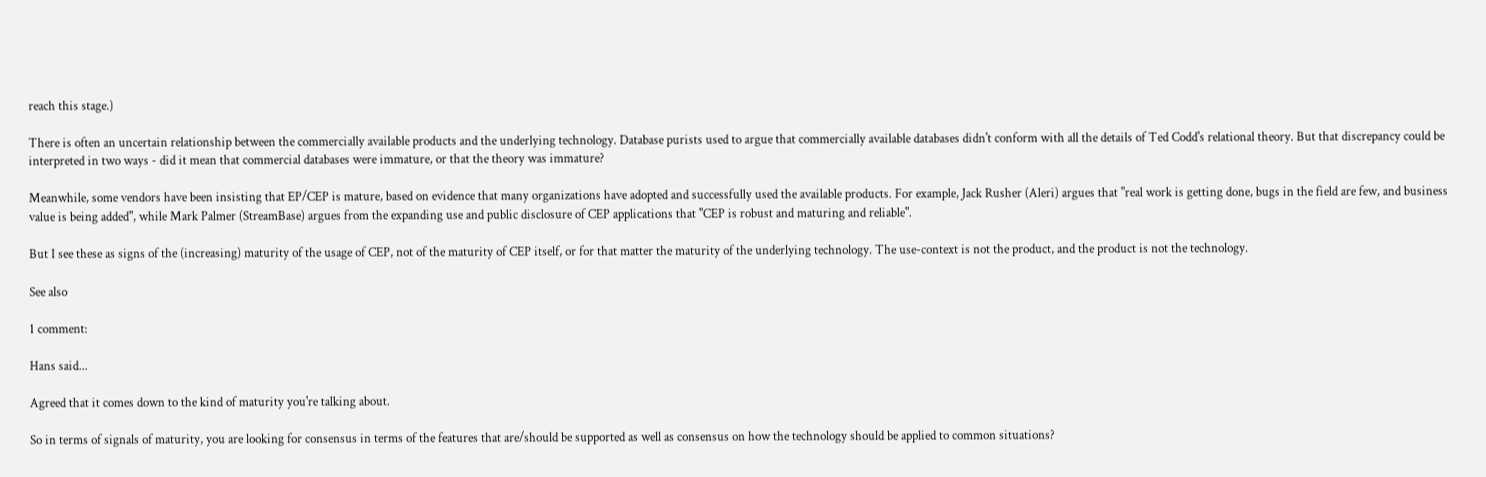reach this stage.)

There is often an uncertain relationship between the commercially available products and the underlying technology. Database purists used to argue that commercially available databases didn't conform with all the details of Ted Codd's relational theory. But that discrepancy could be interpreted in two ways - did it mean that commercial databases were immature, or that the theory was immature?

Meanwhile, some vendors have been insisting that EP/CEP is mature, based on evidence that many organizations have adopted and successfully used the available products. For example, Jack Rusher (Aleri) argues that "real work is getting done, bugs in the field are few, and business value is being added", while Mark Palmer (StreamBase) argues from the expanding use and public disclosure of CEP applications that "CEP is robust and maturing and reliable".

But I see these as signs of the (increasing) maturity of the usage of CEP, not of the maturity of CEP itself, or for that matter the maturity of the underlying technology. The use-context is not the product, and the product is not the technology.

See also

1 comment:

Hans said...

Agreed that it comes down to the kind of maturity you're talking about.

So in terms of signals of maturity, you are looking for consensus in terms of the features that are/should be supported as well as consensus on how the technology should be applied to common situations?